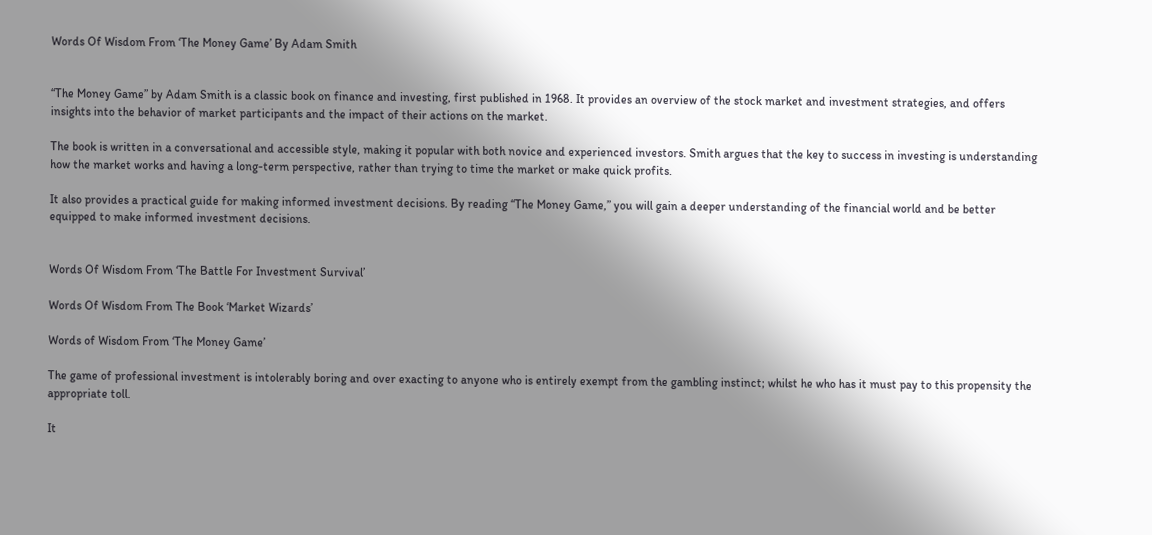Words Of Wisdom From ‘The Money Game’ By Adam Smith


“The Money Game” by Adam Smith is a classic book on finance and investing, first published in 1968. It provides an overview of the stock market and investment strategies, and offers insights into the behavior of market participants and the impact of their actions on the market.

The book is written in a conversational and accessible style, making it popular with both novice and experienced investors. Smith argues that the key to success in investing is understanding how the market works and having a long-term perspective, rather than trying to time the market or make quick profits.

It also provides a practical guide for making informed investment decisions. By reading “The Money Game,” you will gain a deeper understanding of the financial world and be better equipped to make informed investment decisions.


Words Of Wisdom From ‘The Battle For Investment Survival’

Words Of Wisdom From The Book ‘Market Wizards’

Words of Wisdom From ‘The Money Game’

The game of professional investment is intolerably boring and over exacting to anyone who is entirely exempt from the gambling instinct; whilst he who has it must pay to this propensity the appropriate toll.

It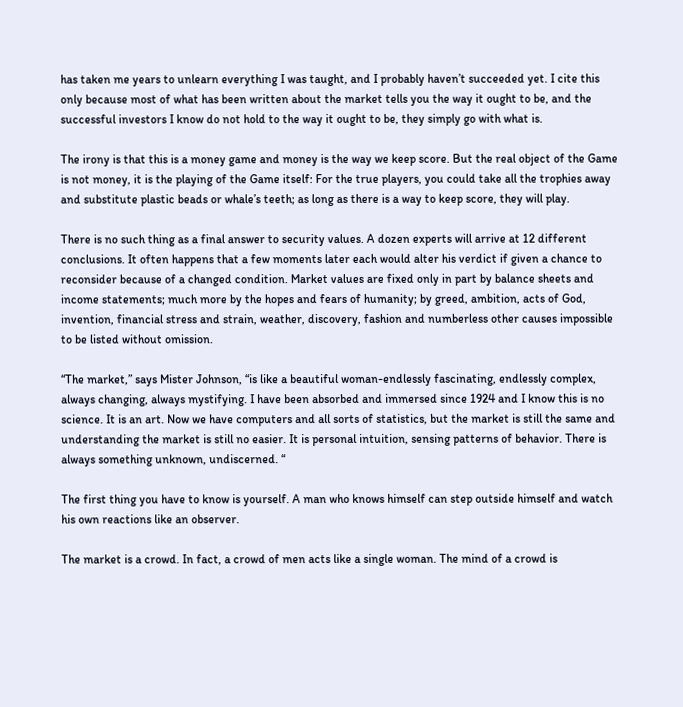has taken me years to unlearn everything I was taught, and I probably haven’t succeeded yet. I cite this only because most of what has been written about the market tells you the way it ought to be, and the successful investors I know do not hold to the way it ought to be, they simply go with what is.

The irony is that this is a money game and money is the way we keep score. But the real object of the Game is not money, it is the playing of the Game itself: For the true players, you could take all the trophies away and substitute plastic beads or whale’s teeth; as long as there is a way to keep score, they will play.

There is no such thing as a final answer to security values. A dozen experts will arrive at 12 different conclusions. It often happens that a few moments later each would alter his verdict if given a chance to reconsider because of a changed condition. Market values are fixed only in part by balance sheets and income statements; much more by the hopes and fears of humanity; by greed, ambition, acts of God, invention, financial stress and strain, weather, discovery, fashion and numberless other causes impossible to be listed without omission.

“The market,” says Mister Johnson, “is like a beautiful woman-endlessly fascinating, endlessly complex, always changing, always mystifying. I have been absorbed and immersed since 1924 and I know this is no science. It is an art. Now we have computers and all sorts of statistics, but the market is still the same and understanding the market is still no easier. It is personal intuition, sensing patterns of behavior. There is always something unknown, undiscerned. “

The first thing you have to know is yourself. A man who knows himself can step outside himself and watch his own reactions like an observer.

The market is a crowd. In fact, a crowd of men acts like a single woman. The mind of a crowd is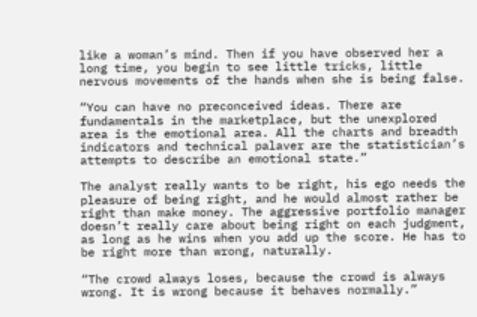like a woman’s mind. Then if you have observed her a long time, you begin to see little tricks, little nervous movements of the hands when she is being false.

“You can have no preconceived ideas. There are fundamentals in the marketplace, but the unexplored area is the emotional area. All the charts and breadth indicators and technical palaver are the statistician’s attempts to describe an emotional state.”

The analyst really wants to be right, his ego needs the pleasure of being right, and he would almost rather be right than make money. The aggressive portfolio manager doesn’t really care about being right on each judgment, as long as he wins when you add up the score. He has to be right more than wrong, naturally.

“The crowd always loses, because the crowd is always wrong. It is wrong because it behaves normally.”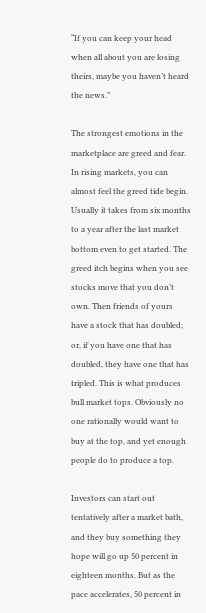“If you can keep your head when all about you are losing theirs, maybe you haven’t heard the news.”

The strongest emotions in the marketplace are greed and fear. In rising markets, you can almost feel the greed tide begin. Usually it takes from six months to a year after the last market bottom even to get started. The greed itch begins when you see stocks move that you don’t own. Then friends of yours have a stock that has doubled; or, if you have one that has doubled, they have one that has tripled. This is what produces bull market tops. Obviously no one rationally would want to buy at the top, and yet enough people do to produce a top.

Investors can start out tentatively after a market bath, and they buy something they hope will go up 50 percent in eighteen months. But as the pace accelerates, 50 percent in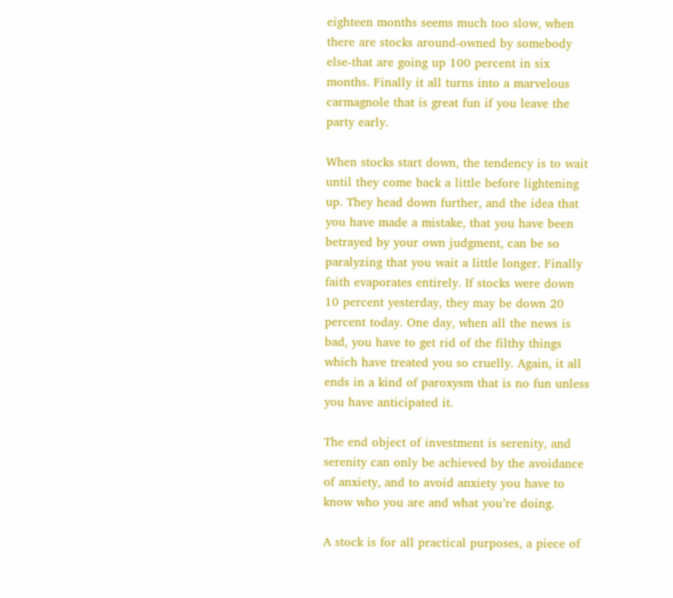eighteen months seems much too slow, when there are stocks around-owned by somebody else-that are going up 100 percent in six months. Finally it all turns into a marvelous carmagnole that is great fun if you leave the party early.

When stocks start down, the tendency is to wait until they come back a little before lightening up. They head down further, and the idea that you have made a mistake, that you have been betrayed by your own judgment, can be so paralyzing that you wait a little longer. Finally faith evaporates entirely. If stocks were down 10 percent yesterday, they may be down 20 percent today. One day, when all the news is bad, you have to get rid of the filthy things which have treated you so cruelly. Again, it all ends in a kind of paroxysm that is no fun unless you have anticipated it.

The end object of investment is serenity, and serenity can only be achieved by the avoidance of anxiety, and to avoid anxiety you have to know who you are and what you’re doing.

A stock is for all practical purposes, a piece of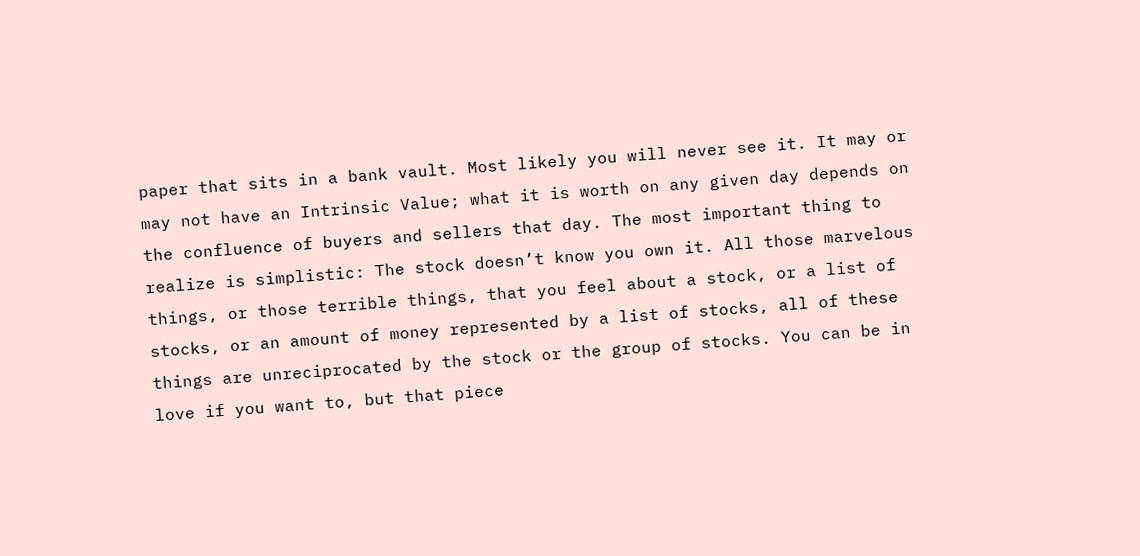paper that sits in a bank vault. Most likely you will never see it. It may or may not have an Intrinsic Value; what it is worth on any given day depends on the confluence of buyers and sellers that day. The most important thing to realize is simplistic: The stock doesn’t know you own it. All those marvelous things, or those terrible things, that you feel about a stock, or a list of stocks, or an amount of money represented by a list of stocks, all of these things are unreciprocated by the stock or the group of stocks. You can be in love if you want to, but that piece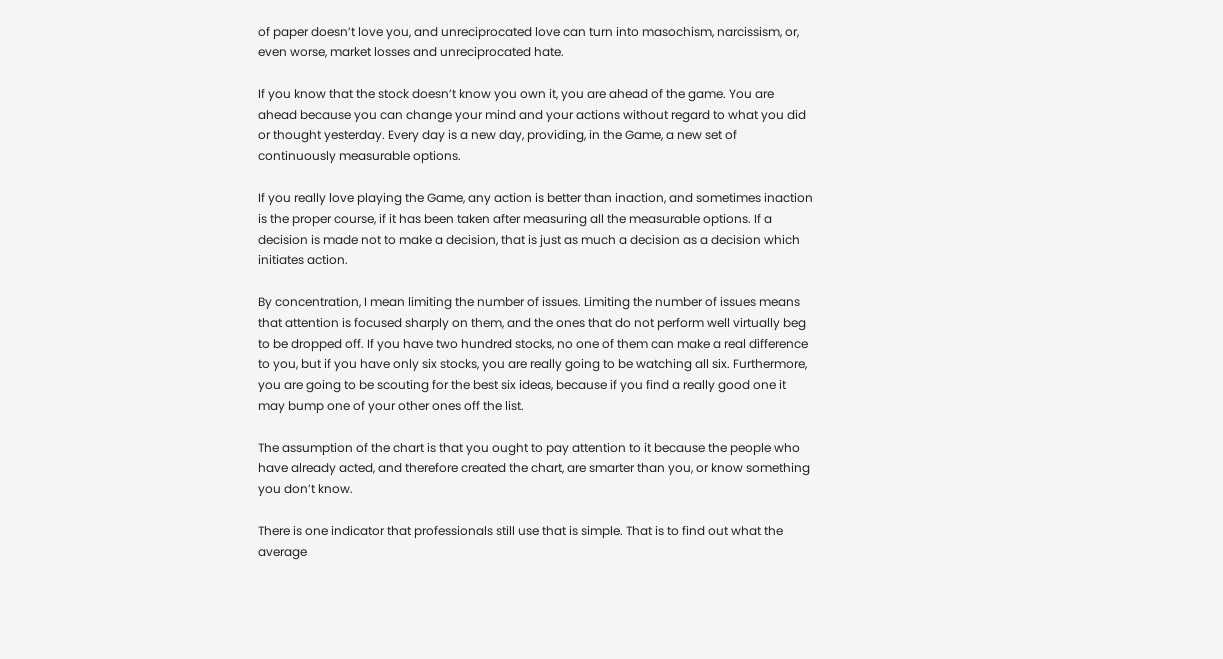of paper doesn’t love you, and unreciprocated love can turn into masochism, narcissism, or, even worse, market losses and unreciprocated hate.

If you know that the stock doesn’t know you own it, you are ahead of the game. You are ahead because you can change your mind and your actions without regard to what you did or thought yesterday. Every day is a new day, providing, in the Game, a new set of continuously measurable options.

If you really love playing the Game, any action is better than inaction, and sometimes inaction is the proper course, if it has been taken after measuring all the measurable options. If a decision is made not to make a decision, that is just as much a decision as a decision which initiates action.

By concentration, I mean limiting the number of issues. Limiting the number of issues means that attention is focused sharply on them, and the ones that do not perform well virtually beg to be dropped off. If you have two hundred stocks, no one of them can make a real difference to you, but if you have only six stocks, you are really going to be watching all six. Furthermore, you are going to be scouting for the best six ideas, because if you find a really good one it may bump one of your other ones off the list.

The assumption of the chart is that you ought to pay attention to it because the people who have already acted, and therefore created the chart, are smarter than you, or know something you don’t know.

There is one indicator that professionals still use that is simple. That is to find out what the average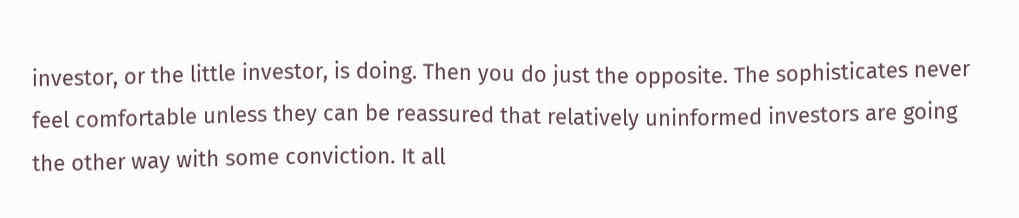investor, or the little investor, is doing. Then you do just the opposite. The sophisticates never feel comfortable unless they can be reassured that relatively uninformed investors are going the other way with some conviction. It all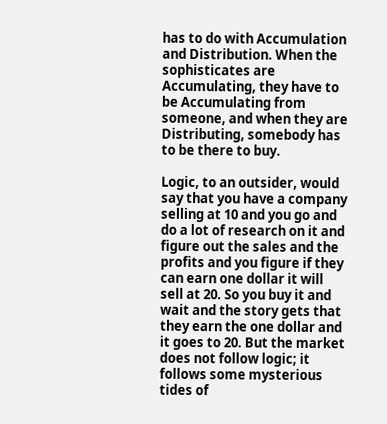has to do with Accumulation and Distribution. When the sophisticates are Accumulating, they have to be Accumulating from someone, and when they are Distributing, somebody has to be there to buy.

Logic, to an outsider, would say that you have a company selling at 10 and you go and do a lot of research on it and figure out the sales and the profits and you figure if they can earn one dollar it will sell at 20. So you buy it and wait and the story gets that they earn the one dollar and it goes to 20. But the market does not follow logic; it follows some mysterious tides of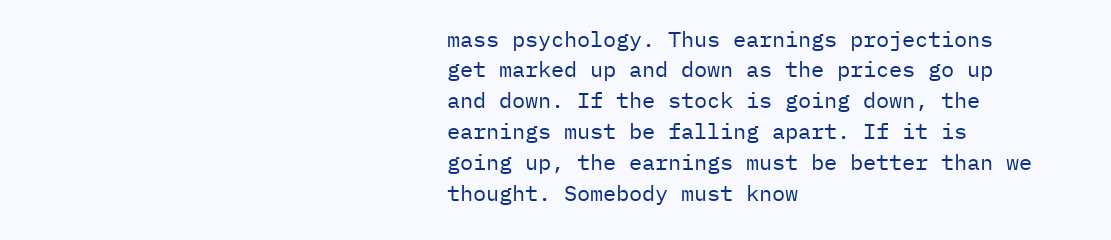mass psychology. Thus earnings projections get marked up and down as the prices go up and down. If the stock is going down, the earnings must be falling apart. If it is going up, the earnings must be better than we thought. Somebody must know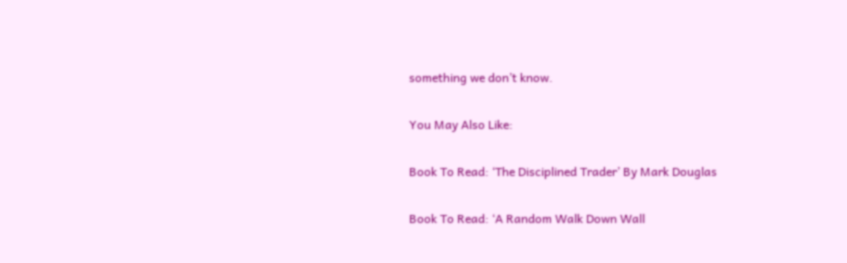something we don’t know.

You May Also Like:

Book To Read: ‘The Disciplined Trader’ By Mark Douglas

Book To Read: ‘A Random Walk Down Wall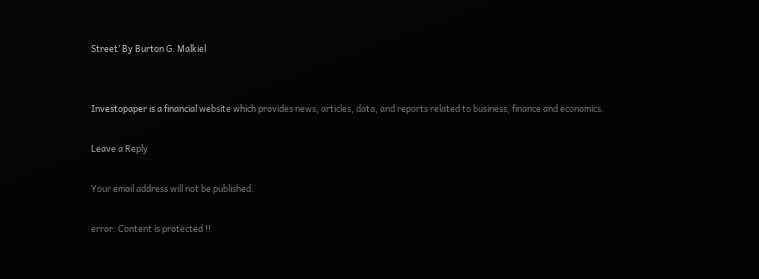Street’ By Burton G. Malkiel


Investopaper is a financial website which provides news, articles, data, and reports related to business, finance and economics.

Leave a Reply

Your email address will not be published.

error: Content is protected !!